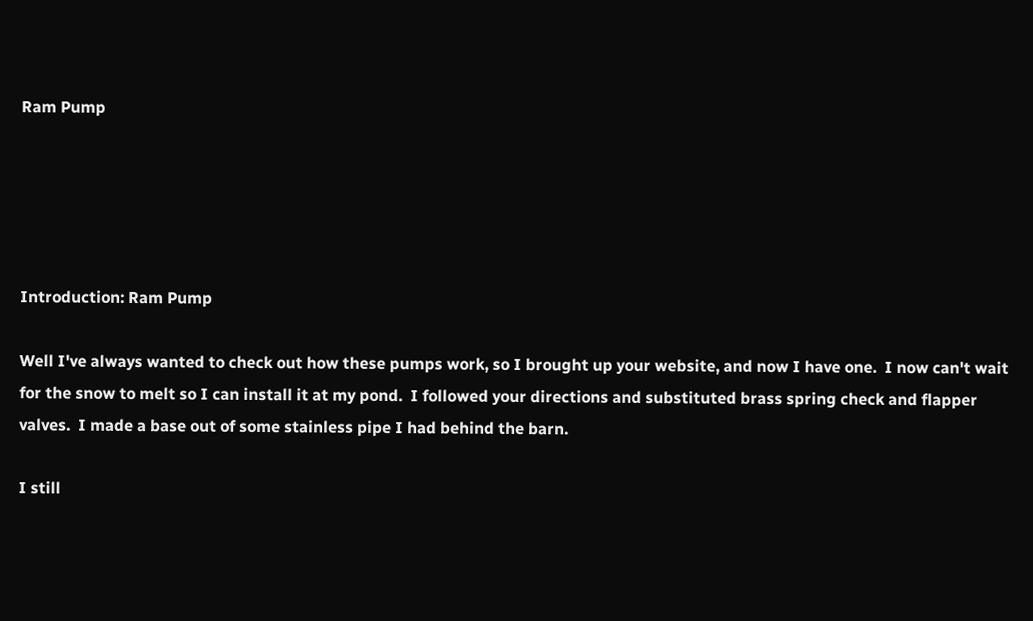Ram Pump





Introduction: Ram Pump

Well I've always wanted to check out how these pumps work, so I brought up your website, and now I have one.  I now can't wait for the snow to melt so I can install it at my pond.  I followed your directions and substituted brass spring check and flapper valves.  I made a base out of some stainless pipe I had behind the barn.

I still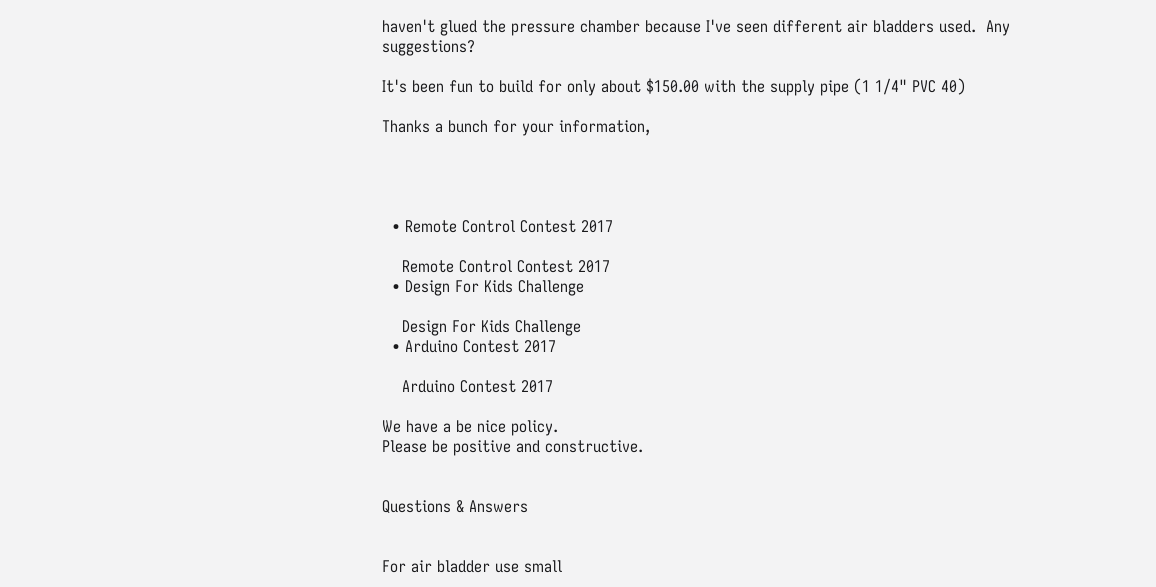haven't glued the pressure chamber because I've seen different air bladders used.  Any suggestions?

It's been fun to build for only about $150.00 with the supply pipe (1 1/4" PVC 40)

Thanks a bunch for your information,




  • Remote Control Contest 2017

    Remote Control Contest 2017
  • Design For Kids Challenge

    Design For Kids Challenge
  • Arduino Contest 2017

    Arduino Contest 2017

We have a be nice policy.
Please be positive and constructive.


Questions & Answers


For air bladder use small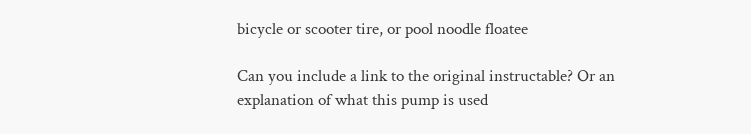bicycle or scooter tire, or pool noodle floatee

Can you include a link to the original instructable? Or an explanation of what this pump is used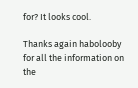for? It looks cool.

Thanks again habolooby for all the information on the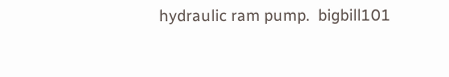hydraulic ram pump.  bigbill101